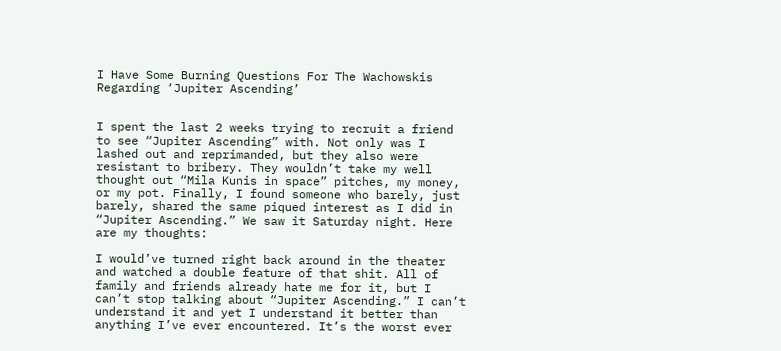I Have Some Burning Questions For The Wachowskis Regarding ‘Jupiter Ascending’


I spent the last 2 weeks trying to recruit a friend to see “Jupiter Ascending” with. Not only was I lashed out and reprimanded, but they also were resistant to bribery. They wouldn’t take my well thought out “Mila Kunis in space” pitches, my money, or my pot. Finally, I found someone who barely, just barely, shared the same piqued interest as I did in “Jupiter Ascending.” We saw it Saturday night. Here are my thoughts:

I would’ve turned right back around in the theater and watched a double feature of that shit. All of family and friends already hate me for it, but I can’t stop talking about “Jupiter Ascending.” I can’t understand it and yet I understand it better than anything I’ve ever encountered. It’s the worst ever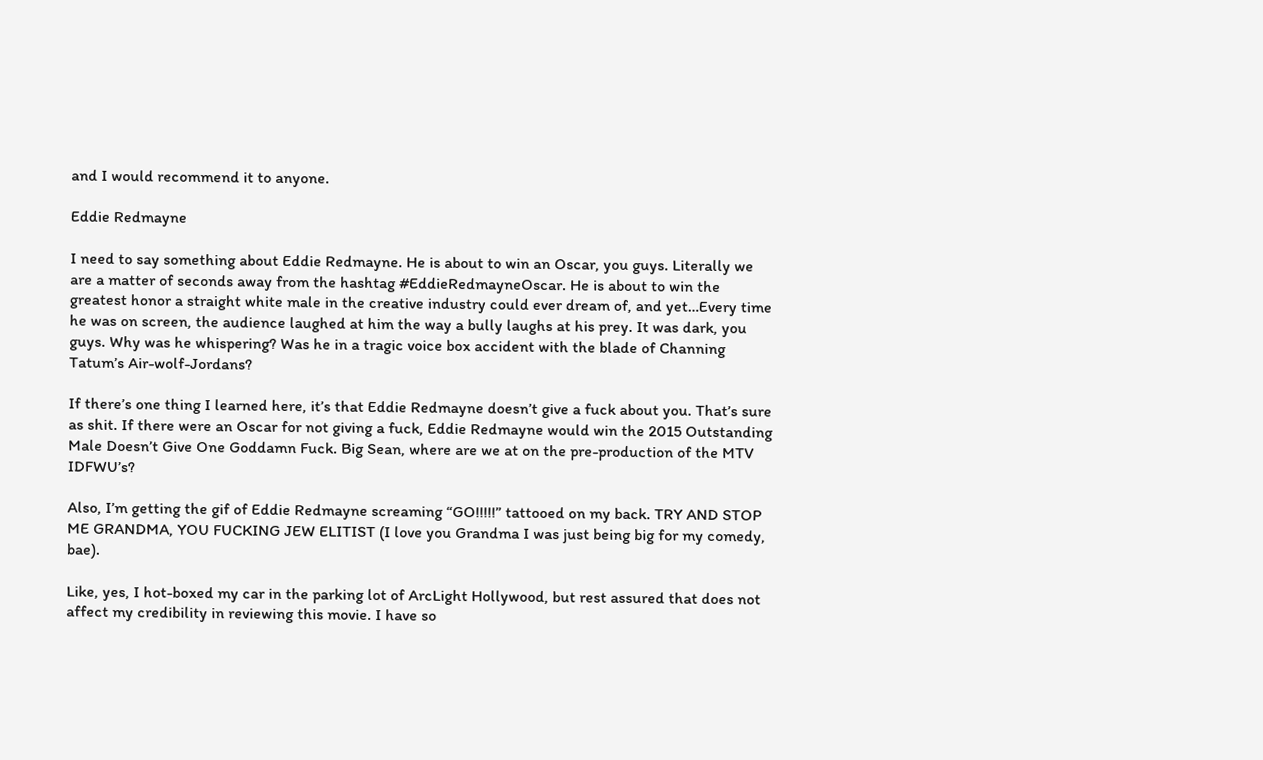and I would recommend it to anyone.

Eddie Redmayne

I need to say something about Eddie Redmayne. He is about to win an Oscar, you guys. Literally we are a matter of seconds away from the hashtag #EddieRedmayneOscar. He is about to win the greatest honor a straight white male in the creative industry could ever dream of, and yet…Every time he was on screen, the audience laughed at him the way a bully laughs at his prey. It was dark, you guys. Why was he whispering? Was he in a tragic voice box accident with the blade of Channing Tatum’s Air-wolf-Jordans?

If there’s one thing I learned here, it’s that Eddie Redmayne doesn’t give a fuck about you. That’s sure as shit. If there were an Oscar for not giving a fuck, Eddie Redmayne would win the 2015 Outstanding Male Doesn’t Give One Goddamn Fuck. Big Sean, where are we at on the pre-production of the MTV IDFWU’s?

Also, I’m getting the gif of Eddie Redmayne screaming “GO!!!!!” tattooed on my back. TRY AND STOP ME GRANDMA, YOU FUCKING JEW ELITIST (I love you Grandma I was just being big for my comedy, bae).

Like, yes, I hot-boxed my car in the parking lot of ArcLight Hollywood, but rest assured that does not affect my credibility in reviewing this movie. I have so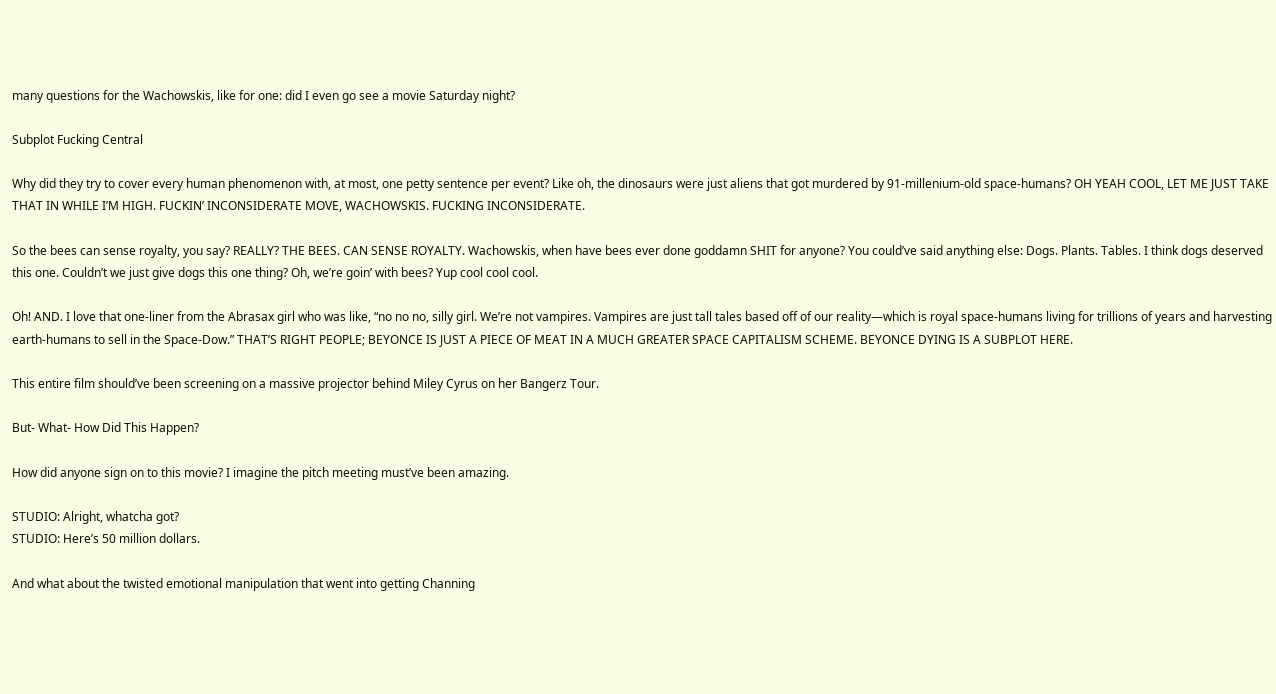many questions for the Wachowskis, like for one: did I even go see a movie Saturday night?

Subplot Fucking Central

Why did they try to cover every human phenomenon with, at most, one petty sentence per event? Like oh, the dinosaurs were just aliens that got murdered by 91-millenium-old space-humans? OH YEAH COOL, LET ME JUST TAKE THAT IN WHILE I’M HIGH. FUCKIN’ INCONSIDERATE MOVE, WACHOWSKIS. FUCKING INCONSIDERATE.

So the bees can sense royalty, you say? REALLY? THE BEES. CAN SENSE ROYALTY. Wachowskis, when have bees ever done goddamn SHIT for anyone? You could’ve said anything else: Dogs. Plants. Tables. I think dogs deserved this one. Couldn’t we just give dogs this one thing? Oh, we’re goin’ with bees? Yup cool cool cool.

Oh! AND. I love that one-liner from the Abrasax girl who was like, “no no no, silly girl. We’re not vampires. Vampires are just tall tales based off of our reality—which is royal space-humans living for trillions of years and harvesting earth-humans to sell in the Space-Dow.” THAT’S RIGHT PEOPLE; BEYONCE IS JUST A PIECE OF MEAT IN A MUCH GREATER SPACE CAPITALISM SCHEME. BEYONCE DYING IS A SUBPLOT HERE.

This entire film should’ve been screening on a massive projector behind Miley Cyrus on her Bangerz Tour.

But- What- How Did This Happen?

How did anyone sign on to this movie? I imagine the pitch meeting must’ve been amazing.

STUDIO: Alright, whatcha got?
STUDIO: Here’s 50 million dollars.

And what about the twisted emotional manipulation that went into getting Channing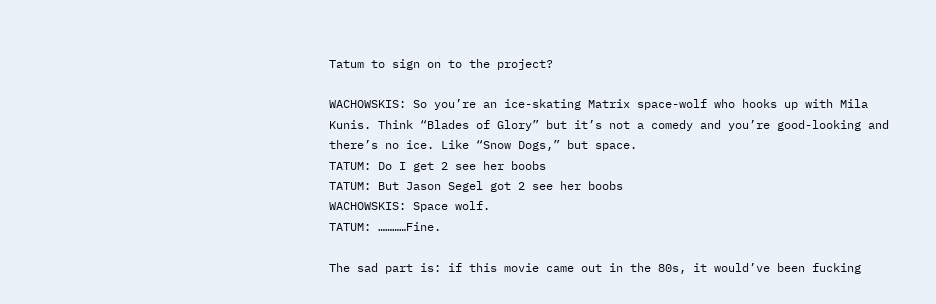Tatum to sign on to the project?

WACHOWSKIS: So you’re an ice-skating Matrix space-wolf who hooks up with Mila Kunis. Think “Blades of Glory” but it’s not a comedy and you’re good-looking and there’s no ice. Like “Snow Dogs,” but space.
TATUM: Do I get 2 see her boobs
TATUM: But Jason Segel got 2 see her boobs
WACHOWSKIS: Space wolf.
TATUM: …………Fine.

The sad part is: if this movie came out in the 80s, it would’ve been fucking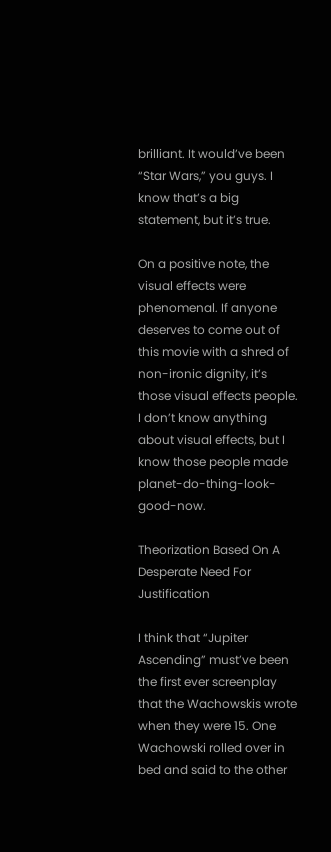brilliant. It would’ve been “Star Wars,” you guys. I know that’s a big statement, but it’s true.

On a positive note, the visual effects were phenomenal. If anyone deserves to come out of this movie with a shred of non-ironic dignity, it’s those visual effects people. I don’t know anything about visual effects, but I know those people made planet-do-thing-look-good-now.

Theorization Based On A Desperate Need For Justification

I think that “Jupiter Ascending” must’ve been the first ever screenplay that the Wachowskis wrote when they were 15. One Wachowski rolled over in bed and said to the other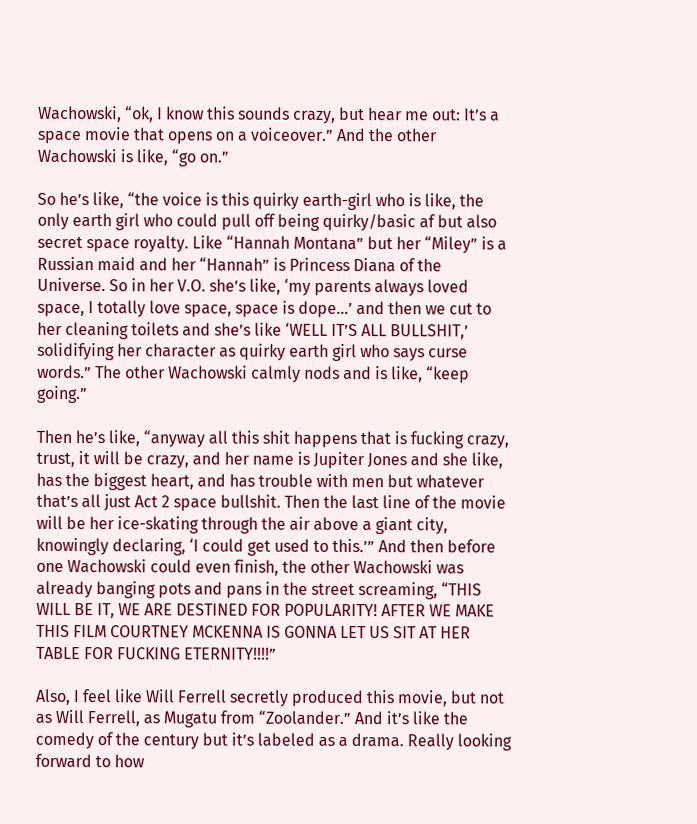Wachowski, “ok, I know this sounds crazy, but hear me out: It’s a space movie that opens on a voiceover.” And the other Wachowski is like, “go on.”

So he’s like, “the voice is this quirky earth-girl who is like, the only earth girl who could pull off being quirky/basic af but also secret space royalty. Like “Hannah Montana” but her “Miley” is a Russian maid and her “Hannah” is Princess Diana of the Universe. So in her V.O. she’s like, ‘my parents always loved space, I totally love space, space is dope…’ and then we cut to her cleaning toilets and she’s like ‘WELL IT’S ALL BULLSHIT,’ solidifying her character as quirky earth girl who says curse words.” The other Wachowski calmly nods and is like, “keep going.”

Then he’s like, “anyway all this shit happens that is fucking crazy, trust, it will be crazy, and her name is Jupiter Jones and she like, has the biggest heart, and has trouble with men but whatever that’s all just Act 2 space bullshit. Then the last line of the movie will be her ice-skating through the air above a giant city, knowingly declaring, ‘I could get used to this.’” And then before one Wachowski could even finish, the other Wachowski was already banging pots and pans in the street screaming, “THIS WILL BE IT, WE ARE DESTINED FOR POPULARITY! AFTER WE MAKE THIS FILM COURTNEY MCKENNA IS GONNA LET US SIT AT HER TABLE FOR FUCKING ETERNITY!!!!”

Also, I feel like Will Ferrell secretly produced this movie, but not as Will Ferrell, as Mugatu from “Zoolander.” And it’s like the comedy of the century but it’s labeled as a drama. Really looking forward to how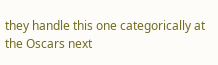they handle this one categorically at the Oscars next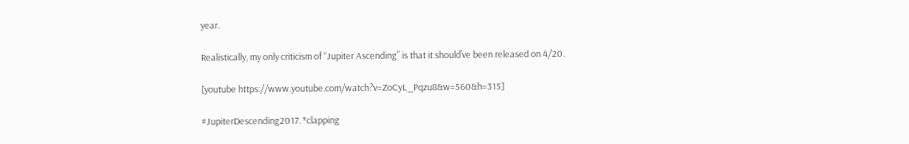year.

Realistically, my only criticism of “Jupiter Ascending” is that it should’ve been released on 4/20.

[youtube https://www.youtube.com/watch?v=ZoCyL_Pqzu8&w=560&h=315]

#JupiterDescending2017. *clapping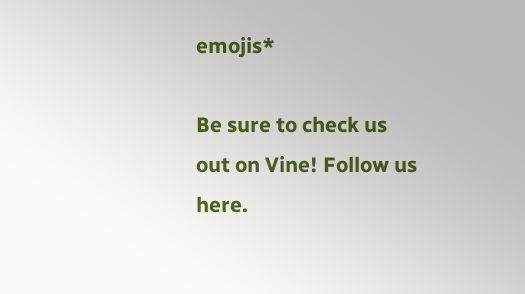emojis*

Be sure to check us out on Vine! Follow us here.